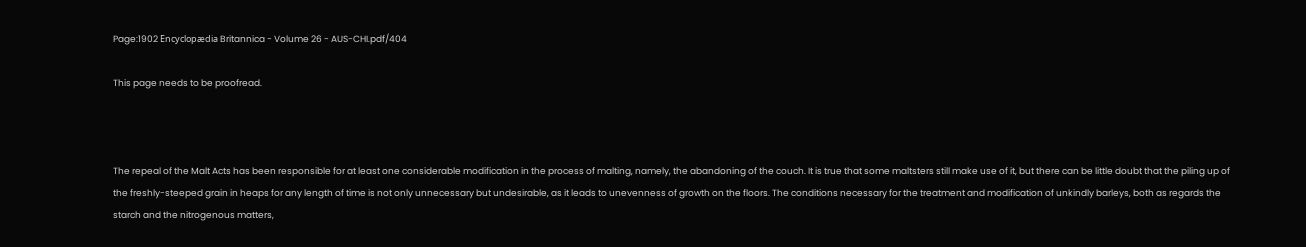Page:1902 Encyclopædia Britannica - Volume 26 - AUS-CHI.pdf/404

This page needs to be proofread.



The repeal of the Malt Acts has been responsible for at least one considerable modification in the process of malting, namely, the abandoning of the couch. It is true that some maltsters still make use of it, but there can be little doubt that the piling up of the freshly-steeped grain in heaps for any length of time is not only unnecessary but undesirable, as it leads to unevenness of growth on the floors. The conditions necessary for the treatment and modification of unkindly barleys, both as regards the starch and the nitrogenous matters,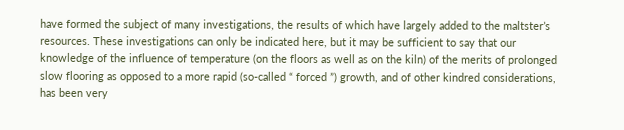have formed the subject of many investigations, the results of which have largely added to the maltster’s resources. These investigations can only be indicated here, but it may be sufficient to say that our knowledge of the influence of temperature (on the floors as well as on the kiln) of the merits of prolonged slow flooring as opposed to a more rapid (so-called “ forced ”) growth, and of other kindred considerations, has been very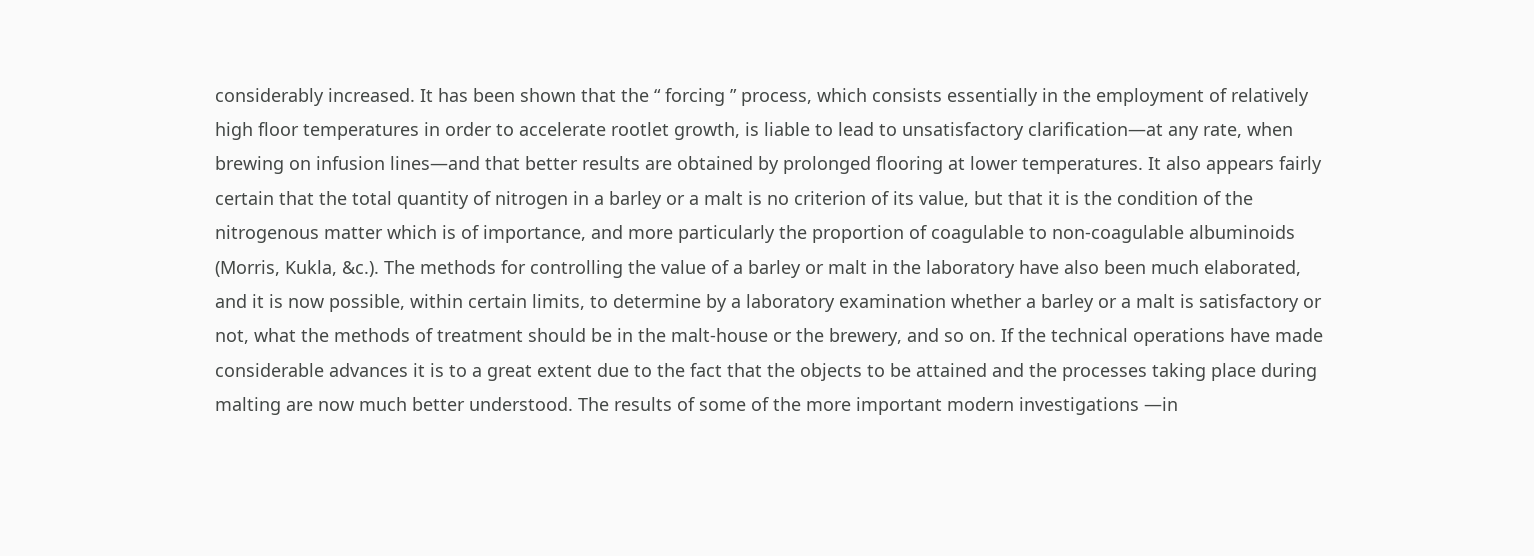considerably increased. It has been shown that the “ forcing ” process, which consists essentially in the employment of relatively high floor temperatures in order to accelerate rootlet growth, is liable to lead to unsatisfactory clarification—at any rate, when brewing on infusion lines—and that better results are obtained by prolonged flooring at lower temperatures. It also appears fairly certain that the total quantity of nitrogen in a barley or a malt is no criterion of its value, but that it is the condition of the nitrogenous matter which is of importance, and more particularly the proportion of coagulable to non-coagulable albuminoids (Morris, Kukla, &c.). The methods for controlling the value of a barley or malt in the laboratory have also been much elaborated, and it is now possible, within certain limits, to determine by a laboratory examination whether a barley or a malt is satisfactory or not, what the methods of treatment should be in the malt-house or the brewery, and so on. If the technical operations have made considerable advances it is to a great extent due to the fact that the objects to be attained and the processes taking place during malting are now much better understood. The results of some of the more important modern investigations —in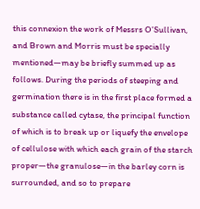this connexion the work of Messrs O’Sullivan, and Brown and Morris must be specially mentioned—may be briefly summed up as follows. During the periods of steeping and germination there is in the first place formed a substance called cytase, the principal function of which is to break up or liquefy the envelope of cellulose with which each grain of the starch proper—the granulose—in the barley corn is surrounded, and so to prepare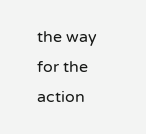the way for the action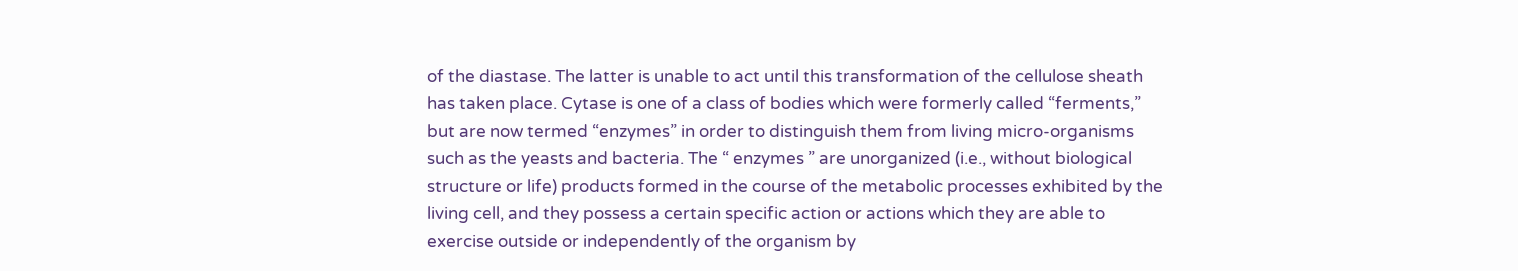of the diastase. The latter is unable to act until this transformation of the cellulose sheath has taken place. Cytase is one of a class of bodies which were formerly called “ferments,” but are now termed “enzymes” in order to distinguish them from living micro-organisms such as the yeasts and bacteria. The “ enzymes ” are unorganized (i.e., without biological structure or life) products formed in the course of the metabolic processes exhibited by the living cell, and they possess a certain specific action or actions which they are able to exercise outside or independently of the organism by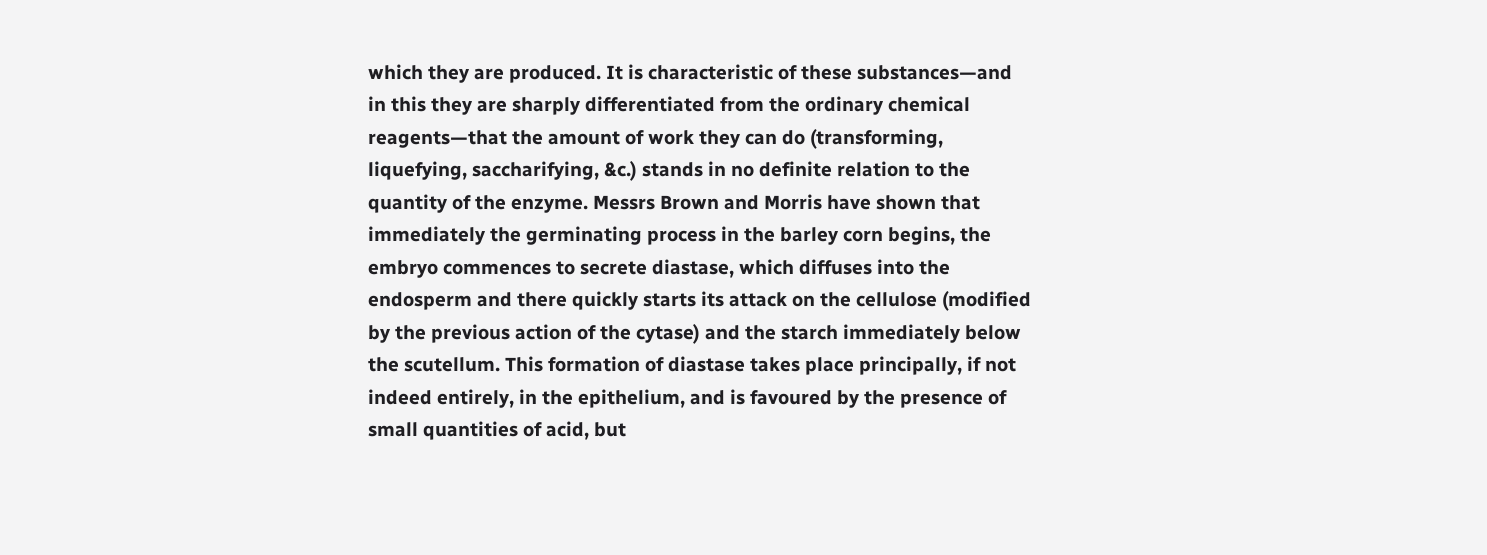which they are produced. It is characteristic of these substances—and in this they are sharply differentiated from the ordinary chemical reagents—that the amount of work they can do (transforming, liquefying, saccharifying, &c.) stands in no definite relation to the quantity of the enzyme. Messrs Brown and Morris have shown that immediately the germinating process in the barley corn begins, the embryo commences to secrete diastase, which diffuses into the endosperm and there quickly starts its attack on the cellulose (modified by the previous action of the cytase) and the starch immediately below the scutellum. This formation of diastase takes place principally, if not indeed entirely, in the epithelium, and is favoured by the presence of small quantities of acid, but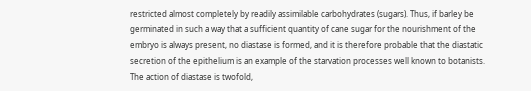restricted almost completely by readily assimilable carbohydrates (sugars). Thus, if barley be germinated in such a way that a sufficient quantity of cane sugar for the nourishment of the embryo is always present, no diastase is formed, and it is therefore probable that the diastatic secretion of the epithelium is an example of the starvation processes well known to botanists. The action of diastase is twofold,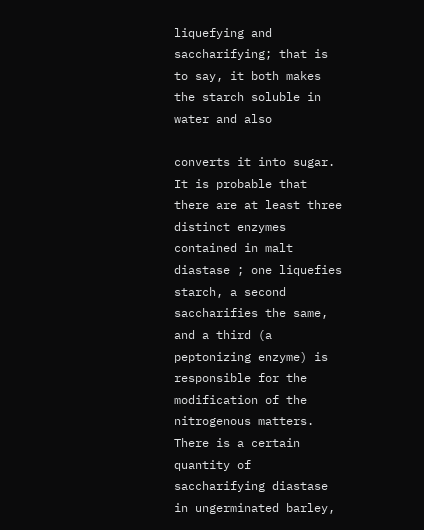liquefying and saccharifying; that is to say, it both makes the starch soluble in water and also

converts it into sugar. It is probable that there are at least three distinct enzymes contained in malt diastase ; one liquefies starch, a second saccharifies the same, and a third (a peptonizing enzyme) is responsible for the modification of the nitrogenous matters. There is a certain quantity of saccharifying diastase in ungerminated barley,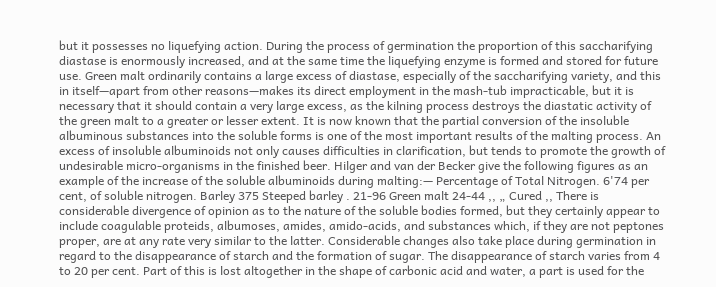but it possesses no liquefying action. During the process of germination the proportion of this saccharifying diastase is enormously increased, and at the same time the liquefying enzyme is formed and stored for future use. Green malt ordinarily contains a large excess of diastase, especially of the saccharifying variety, and this in itself—apart from other reasons—makes its direct employment in the mash-tub impracticable, but it is necessary that it should contain a very large excess, as the kilning process destroys the diastatic activity of the green malt to a greater or lesser extent. It is now known that the partial conversion of the insoluble albuminous substances into the soluble forms is one of the most important results of the malting process. An excess of insoluble albuminoids not only causes difficulties in clarification, but tends to promote the growth of undesirable micro-organisms in the finished beer. Hilger and van der Becker give the following figures as an example of the increase of the soluble albuminoids during malting:— Percentage of Total Nitrogen. 6'74 per cent, of soluble nitrogen. Barley 375 Steeped barley . 21-96 Green malt 24-44 ,, „ Cured ,, There is considerable divergence of opinion as to the nature of the soluble bodies formed, but they certainly appear to include coagulable proteids, albumoses, amides, amido-acids, and substances which, if they are not peptones proper, are at any rate very similar to the latter. Considerable changes also take place during germination in regard to the disappearance of starch and the formation of sugar. The disappearance of starch varies from 4 to 20 per cent. Part of this is lost altogether in the shape of carbonic acid and water, a part is used for the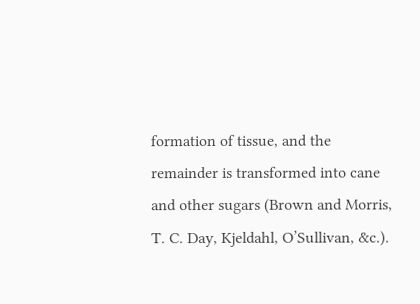formation of tissue, and the remainder is transformed into cane and other sugars (Brown and Morris, T. C. Day, Kjeldahl, O’Sullivan, &c.).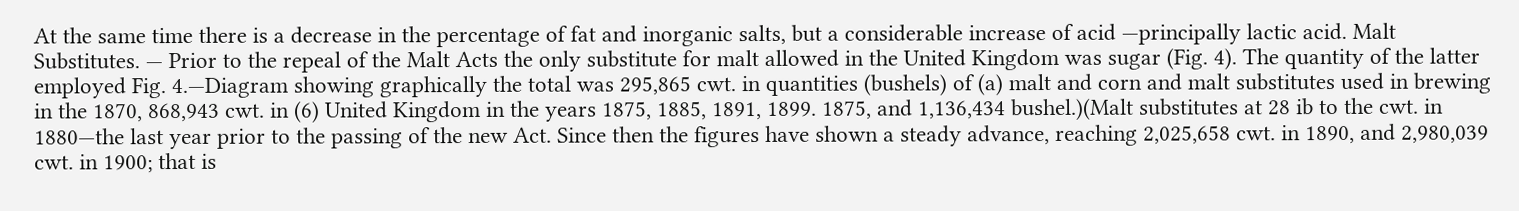At the same time there is a decrease in the percentage of fat and inorganic salts, but a considerable increase of acid —principally lactic acid. Malt Substitutes. — Prior to the repeal of the Malt Acts the only substitute for malt allowed in the United Kingdom was sugar (Fig. 4). The quantity of the latter employed Fig. 4.—Diagram showing graphically the total was 295,865 cwt. in quantities (bushels) of (a) malt and corn and malt substitutes used in brewing in the 1870, 868,943 cwt. in (6) United Kingdom in the years 1875, 1885, 1891, 1899. 1875, and 1,136,434 bushel.)(Malt substitutes at 28 ib to the cwt. in 1880—the last year prior to the passing of the new Act. Since then the figures have shown a steady advance, reaching 2,025,658 cwt. in 1890, and 2,980,039 cwt. in 1900; that is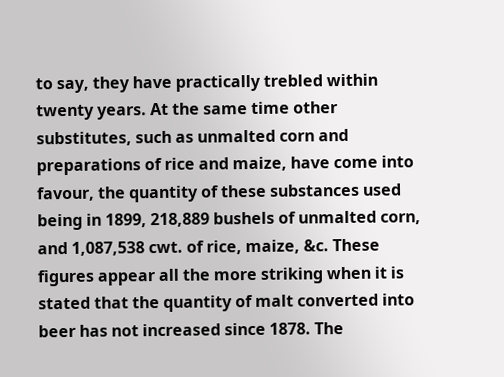to say, they have practically trebled within twenty years. At the same time other substitutes, such as unmalted corn and preparations of rice and maize, have come into favour, the quantity of these substances used being in 1899, 218,889 bushels of unmalted corn, and 1,087,538 cwt. of rice, maize, &c. These figures appear all the more striking when it is stated that the quantity of malt converted into beer has not increased since 1878. The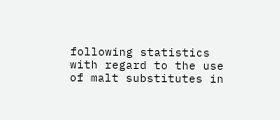following statistics with regard to the use of malt substitutes in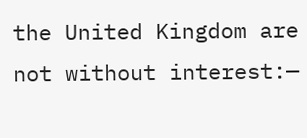the United Kingdom are not without interest:—